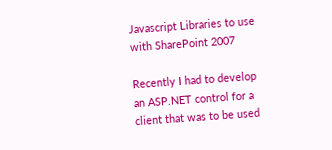Javascript Libraries to use with SharePoint 2007

Recently I had to develop an ASP.NET control for a client that was to be used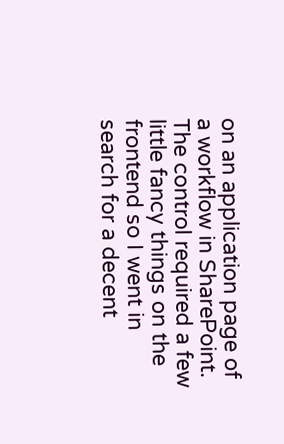on an application page of a workflow in SharePoint. The control required a few little fancy things on the frontend so I went in search for a decent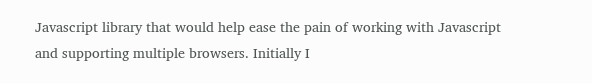Javascript library that would help ease the pain of working with Javascript and supporting multiple browsers. Initially I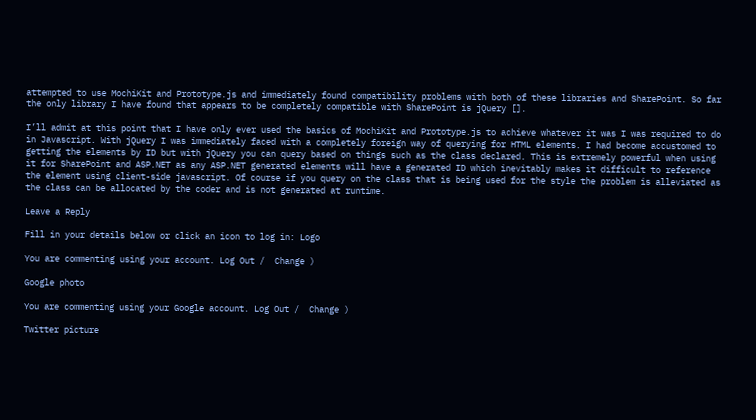attempted to use MochiKit and Prototype.js and immediately found compatibility problems with both of these libraries and SharePoint. So far the only library I have found that appears to be completely compatible with SharePoint is jQuery [].

I’ll admit at this point that I have only ever used the basics of MochiKit and Prototype.js to achieve whatever it was I was required to do in Javascript. With jQuery I was immediately faced with a completely foreign way of querying for HTML elements. I had become accustomed to getting the elements by ID but with jQuery you can query based on things such as the class declared. This is extremely powerful when using it for SharePoint and ASP.NET as any ASP.NET generated elements will have a generated ID which inevitably makes it difficult to reference the element using client-side javascript. Of course if you query on the class that is being used for the style the problem is alleviated as the class can be allocated by the coder and is not generated at runtime.

Leave a Reply

Fill in your details below or click an icon to log in: Logo

You are commenting using your account. Log Out /  Change )

Google photo

You are commenting using your Google account. Log Out /  Change )

Twitter picture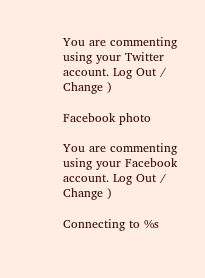You are commenting using your Twitter account. Log Out /  Change )

Facebook photo

You are commenting using your Facebook account. Log Out /  Change )

Connecting to %s